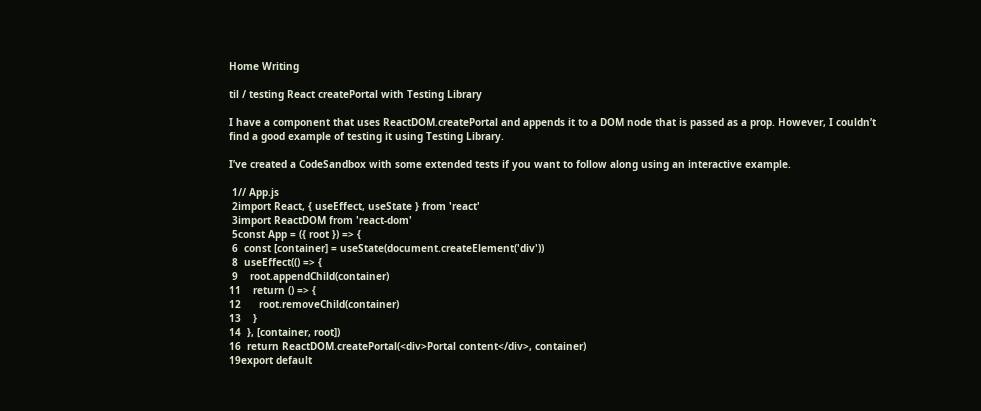Home Writing

til / testing React createPortal with Testing Library

I have a component that uses ReactDOM.createPortal and appends it to a DOM node that is passed as a prop. However, I couldn’t find a good example of testing it using Testing Library.

I’ve created a CodeSandbox with some extended tests if you want to follow along using an interactive example.

 1// App.js
 2import React, { useEffect, useState } from 'react'
 3import ReactDOM from 'react-dom'
 5const App = ({ root }) => {
 6  const [container] = useState(document.createElement('div'))
 8  useEffect(() => {
 9    root.appendChild(container)
11    return () => {
12      root.removeChild(container)
13    }
14  }, [container, root])
16  return ReactDOM.createPortal(<div>Portal content</div>, container)
19export default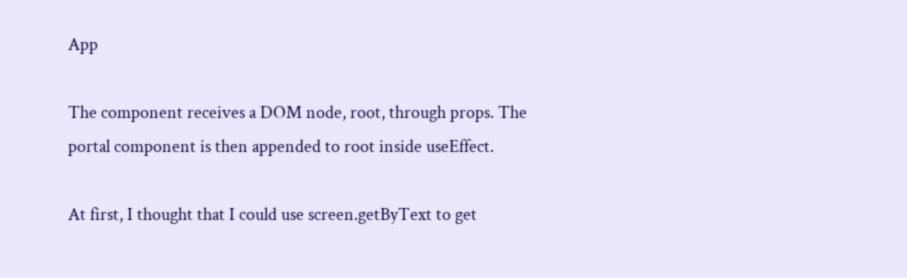App

The component receives a DOM node, root, through props. The portal component is then appended to root inside useEffect.

At first, I thought that I could use screen.getByText to get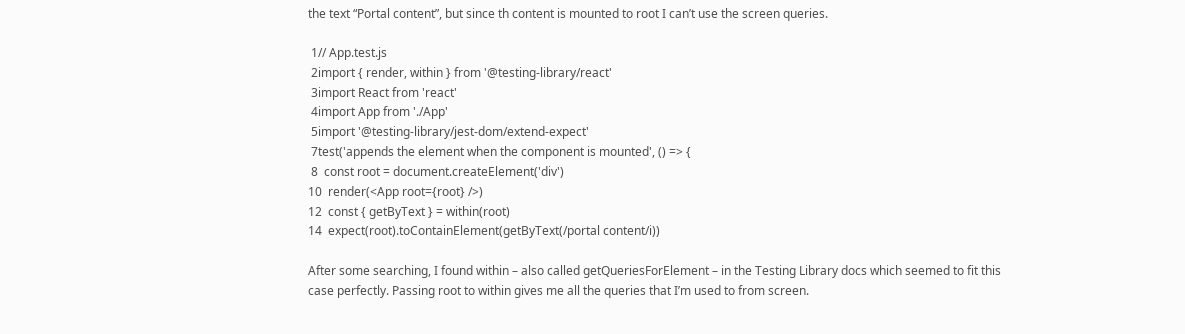the text “Portal content”, but since th content is mounted to root I can’t use the screen queries.

 1// App.test.js
 2import { render, within } from '@testing-library/react'
 3import React from 'react'
 4import App from './App'
 5import '@testing-library/jest-dom/extend-expect'
 7test('appends the element when the component is mounted', () => {
 8  const root = document.createElement('div')
10  render(<App root={root} />)
12  const { getByText } = within(root)
14  expect(root).toContainElement(getByText(/portal content/i))

After some searching, I found within – also called getQueriesForElement – in the Testing Library docs which seemed to fit this case perfectly. Passing root to within gives me all the queries that I’m used to from screen.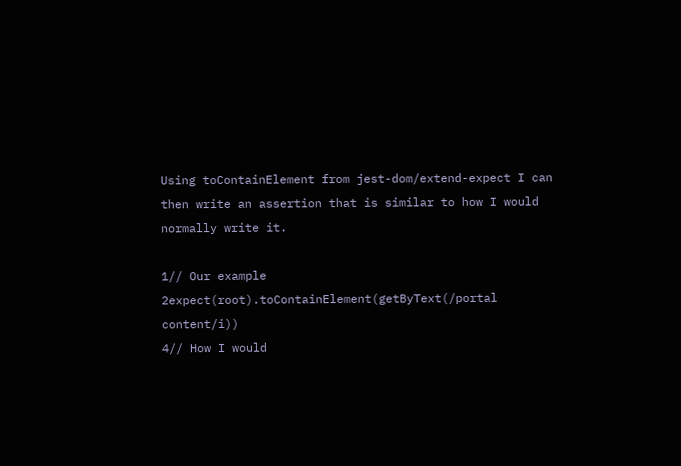Using toContainElement from jest-dom/extend-expect I can then write an assertion that is similar to how I would normally write it.

1// Our example
2expect(root).toContainElement(getByText(/portal content/i))
4// How I would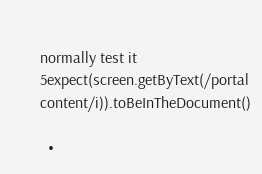normally test it
5expect(screen.getByText(/portal content/i)).toBeInTheDocument()

  •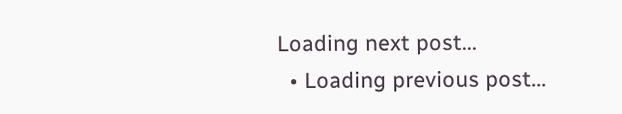Loading next post...
  • Loading previous post...